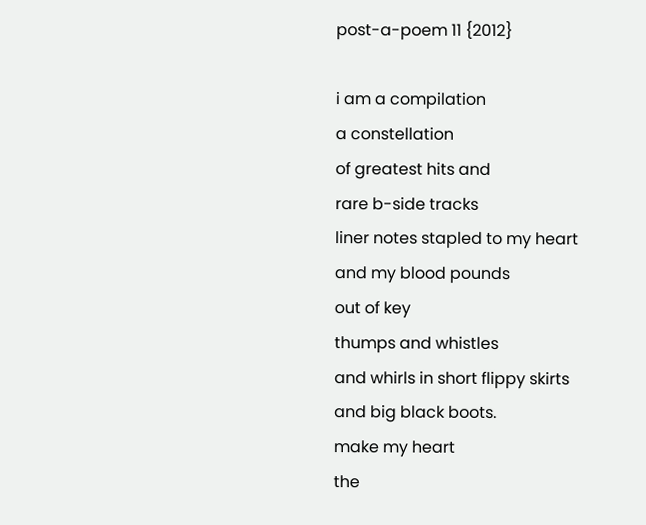post-a-poem 11 {2012}

i am a compilation
a constellation
of greatest hits and
rare b-side tracks
liner notes stapled to my heart
and my blood pounds
out of key
thumps and whistles
and whirls in short flippy skirts
and big black boots.
make my heart
the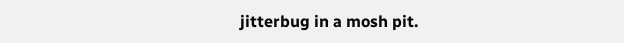jitterbug in a mosh pit.